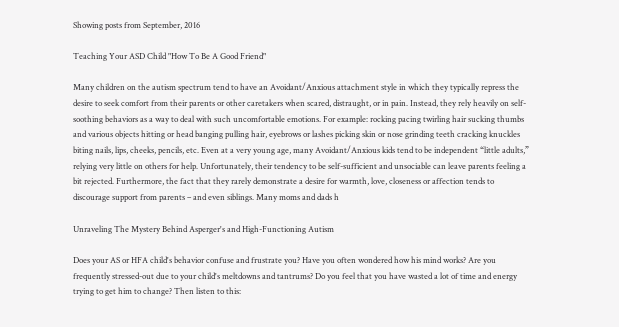Showing posts from September, 2016

Teaching Your ASD Child "How To Be A Good Friend"

Many children on the autism spectrum tend to have an Avoidant/Anxious attachment style in which they typically repress the desire to seek comfort from their parents or other caretakers when scared, distraught, or in pain. Instead, they rely heavily on self-soothing behaviors as a way to deal with such uncomfortable emotions. For example: rocking pacing twirling hair sucking thumbs and various objects hitting or head banging pulling hair, eyebrows or lashes picking skin or nose grinding teeth cracking knuckles biting nails, lips, cheeks, pencils, etc. Even at a very young age, many Avoidant/Anxious kids tend to be independent “little adults,” relying very little on others for help. Unfortunately, their tendency to be self-sufficient and unsociable can leave parents feeling a bit rejected. Furthermore, the fact that they rarely demonstrate a desire for warmth, love, closeness or affection tends to discourage support from parents – and even siblings. Many moms and dads h

Unraveling The Mystery Behind Asperger's and High-Functioning Autism

Does your AS or HFA child's behavior confuse and frustrate you? Have you often wondered how his mind works? Are you frequently stressed-out due to your child's meltdowns and tantrums? Do you feel that you have wasted a lot of time and energy trying to get him to change? Then listen to this: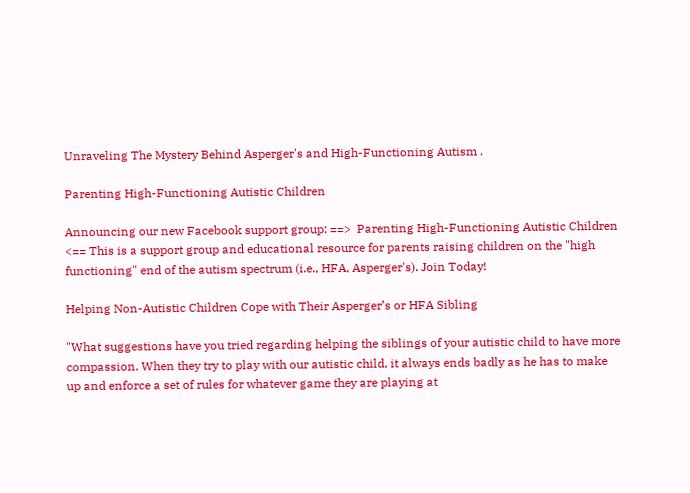Unraveling The Mystery Behind Asperger's and High-Functioning Autism .

Parenting High-Functioning Autistic Children

Announcing our new Facebook support group: ==>  Parenting High-Functioning Autistic Children <== This is a support group and educational resource for parents raising children on the "high functioning" end of the autism spectrum (i.e., HFA, Asperger's). Join Today!

Helping Non-Autistic Children Cope with Their Asperger’s or HFA Sibling

"What suggestions have you tried regarding helping the siblings of your autistic child to have more compassion. When they try to play with our autistic child, it always ends badly as he has to make up and enforce a set of rules for whatever game they are playing at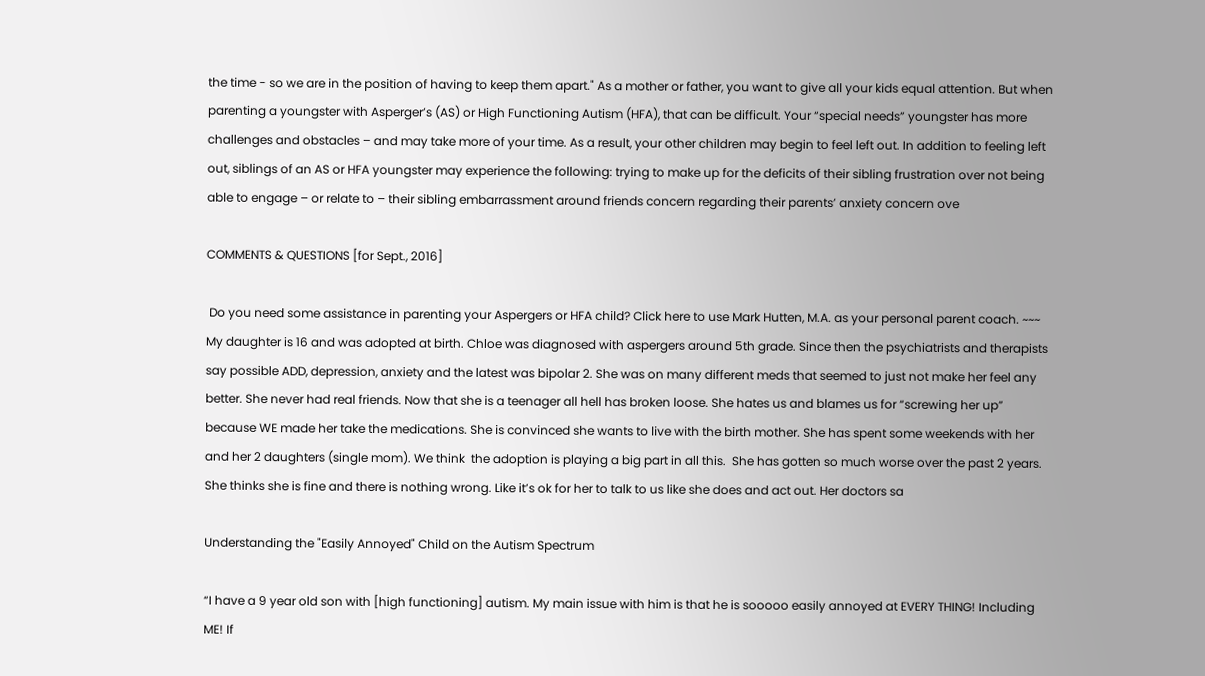the time - so we are in the position of having to keep them apart." As a mother or father, you want to give all your kids equal attention. But when parenting a youngster with Asperger’s (AS) or High Functioning Autism (HFA), that can be difficult. Your “special needs” youngster has more challenges and obstacles – and may take more of your time. As a result, your other children may begin to feel left out. In addition to feeling left out, siblings of an AS or HFA youngster may experience the following: trying to make up for the deficits of their sibling frustration over not being able to engage – or relate to – their sibling embarrassment around friends concern regarding their parents’ anxiety concern ove

COMMENTS & QUESTIONS [for Sept., 2016]

 Do you need some assistance in parenting your Aspergers or HFA child? Click here to use Mark Hutten, M.A. as your personal parent coach. ~~~ My daughter is 16 and was adopted at birth. Chloe was diagnosed with aspergers around 5th grade. Since then the psychiatrists and therapists say possible ADD, depression, anxiety and the latest was bipolar 2. She was on many different meds that seemed to just not make her feel any better. She never had real friends. Now that she is a teenager all hell has broken loose. She hates us and blames us for “screwing her up” because WE made her take the medications. She is convinced she wants to live with the birth mother. She has spent some weekends with her and her 2 daughters (single mom). We think  the adoption is playing a big part in all this.  She has gotten so much worse over the past 2 years. She thinks she is fine and there is nothing wrong. Like it’s ok for her to talk to us like she does and act out. Her doctors sa

Understanding the "Easily Annoyed" Child on the Autism Spectrum

“I have a 9 year old son with [high functioning] autism. My main issue with him is that he is sooooo easily annoyed at EVERY THING! Including ME! If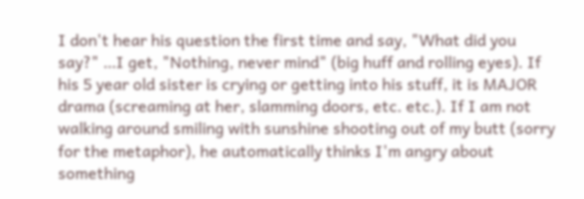I don't hear his question the first time and say, "What did you say?" …I get, "Nothing, never mind" (big huff and rolling eyes). If his 5 year old sister is crying or getting into his stuff, it is MAJOR drama (screaming at her, slamming doors, etc. etc.). If I am not walking around smiling with sunshine shooting out of my butt (sorry for the metaphor), he automatically thinks I'm angry about something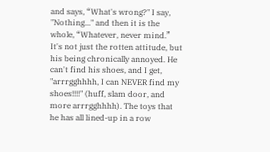and says, “What's wrong?" I say, "Nothing..." and then it is the whole, “Whatever, never mind.” It's not just the rotten attitude, but his being chronically annoyed. He can't find his shoes, and I get, "arrrgghhhh, I can NEVER find my shoes!!!!" (huff, slam door, and more arrrgghhhh). The toys that he has all lined-up in a row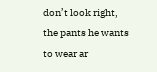don’t look right, the pants he wants to wear ar